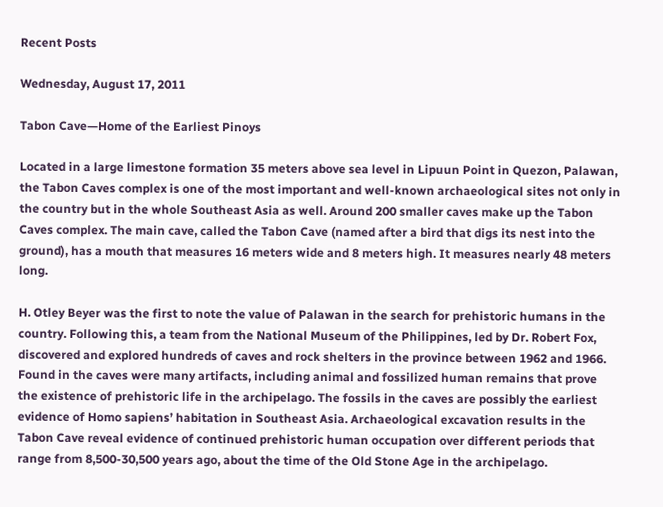Recent Posts

Wednesday, August 17, 2011

Tabon Cave—Home of the Earliest Pinoys

Located in a large limestone formation 35 meters above sea level in Lipuun Point in Quezon, Palawan, the Tabon Caves complex is one of the most important and well-known archaeological sites not only in the country but in the whole Southeast Asia as well. Around 200 smaller caves make up the Tabon Caves complex. The main cave, called the Tabon Cave (named after a bird that digs its nest into the ground), has a mouth that measures 16 meters wide and 8 meters high. It measures nearly 48 meters long.

H. Otley Beyer was the first to note the value of Palawan in the search for prehistoric humans in the country. Following this, a team from the National Museum of the Philippines, led by Dr. Robert Fox, discovered and explored hundreds of caves and rock shelters in the province between 1962 and 1966.
Found in the caves were many artifacts, including animal and fossilized human remains that prove the existence of prehistoric life in the archipelago. The fossils in the caves are possibly the earliest evidence of Homo sapiens’ habitation in Southeast Asia. Archaeological excavation results in the Tabon Cave reveal evidence of continued prehistoric human occupation over different periods that range from 8,500-30,500 years ago, about the time of the Old Stone Age in the archipelago.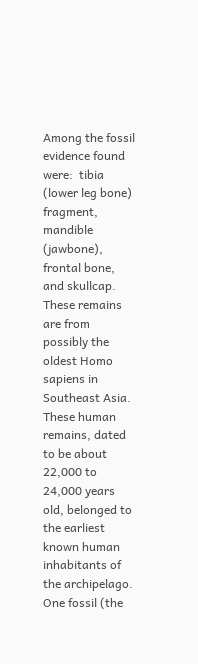Among the fossil evidence found were:  tibia (lower leg bone) fragment, mandible (jawbone), frontal bone, and skullcap. These remains are from possibly the oldest Homo sapiens in Southeast Asia. These human remains, dated to be about 22,000 to 24,000 years old, belonged to the earliest known human inhabitants of the archipelago.  One fossil (the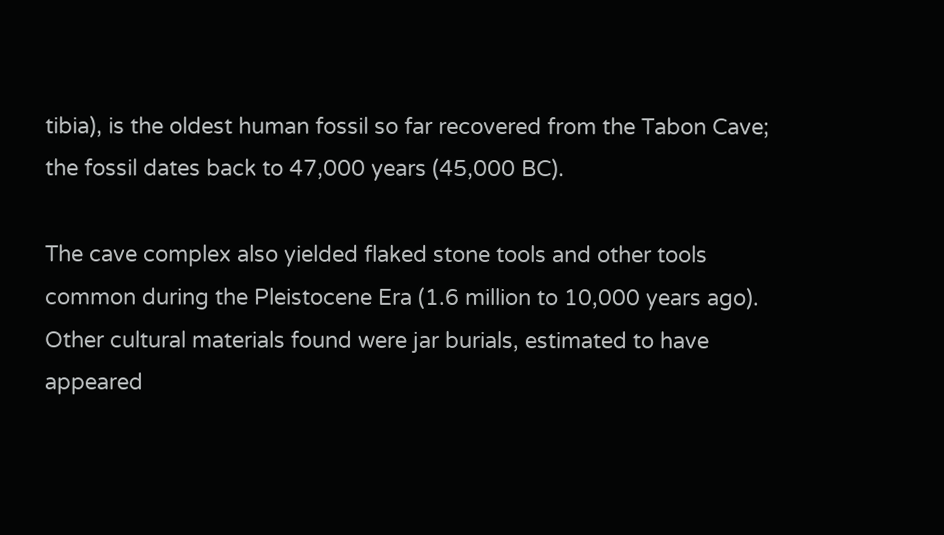tibia), is the oldest human fossil so far recovered from the Tabon Cave; the fossil dates back to 47,000 years (45,000 BC).

The cave complex also yielded flaked stone tools and other tools common during the Pleistocene Era (1.6 million to 10,000 years ago). Other cultural materials found were jar burials, estimated to have appeared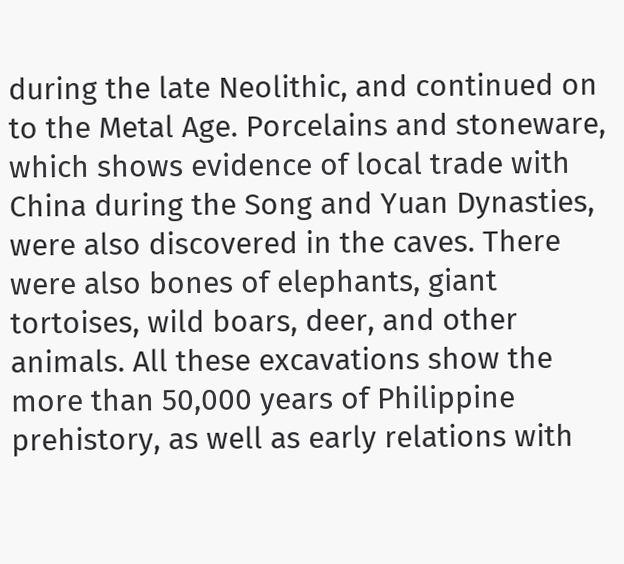during the late Neolithic, and continued on to the Metal Age. Porcelains and stoneware, which shows evidence of local trade with China during the Song and Yuan Dynasties, were also discovered in the caves. There were also bones of elephants, giant tortoises, wild boars, deer, and other animals. All these excavations show the more than 50,000 years of Philippine prehistory, as well as early relations with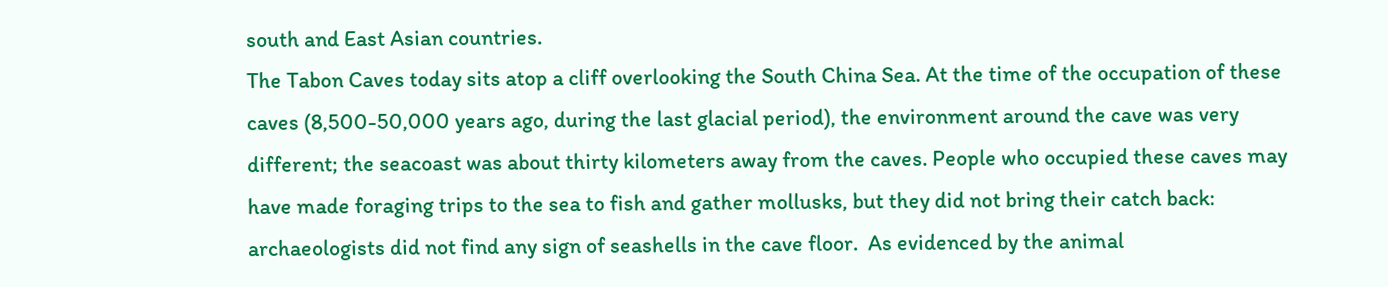south and East Asian countries.
The Tabon Caves today sits atop a cliff overlooking the South China Sea. At the time of the occupation of these caves (8,500-50,000 years ago, during the last glacial period), the environment around the cave was very different; the seacoast was about thirty kilometers away from the caves. People who occupied these caves may have made foraging trips to the sea to fish and gather mollusks, but they did not bring their catch back: archaeologists did not find any sign of seashells in the cave floor.  As evidenced by the animal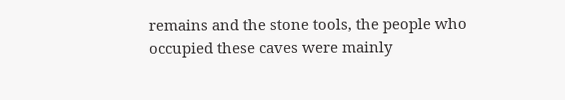remains and the stone tools, the people who occupied these caves were mainly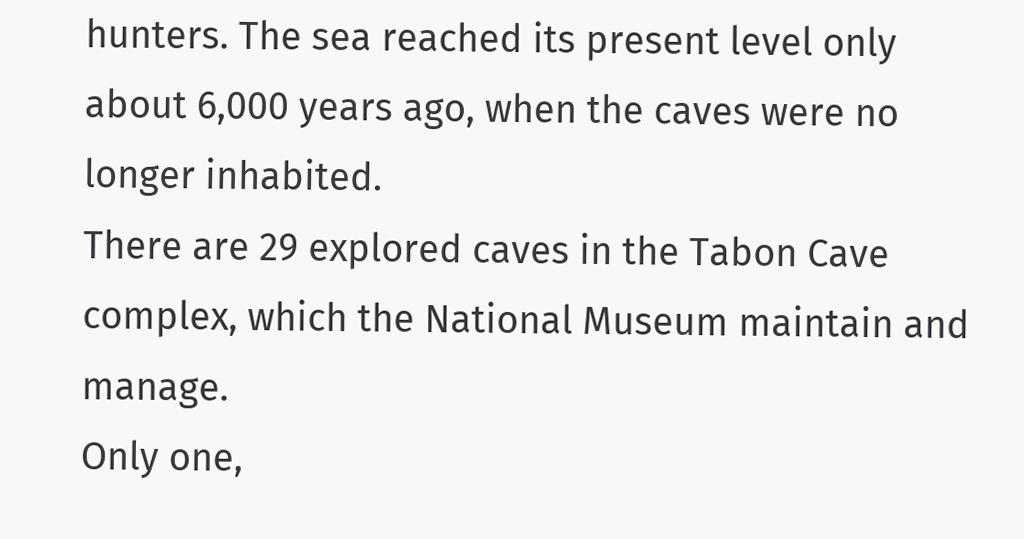hunters. The sea reached its present level only about 6,000 years ago, when the caves were no longer inhabited.
There are 29 explored caves in the Tabon Cave complex, which the National Museum maintain and manage.
Only one,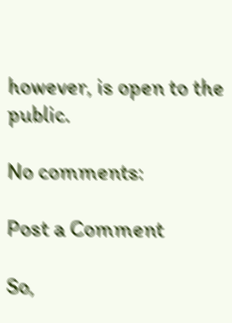however, is open to the public.

No comments:

Post a Comment

So,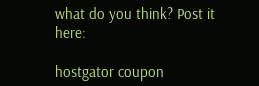what do you think? Post it here:

hostgator coupon